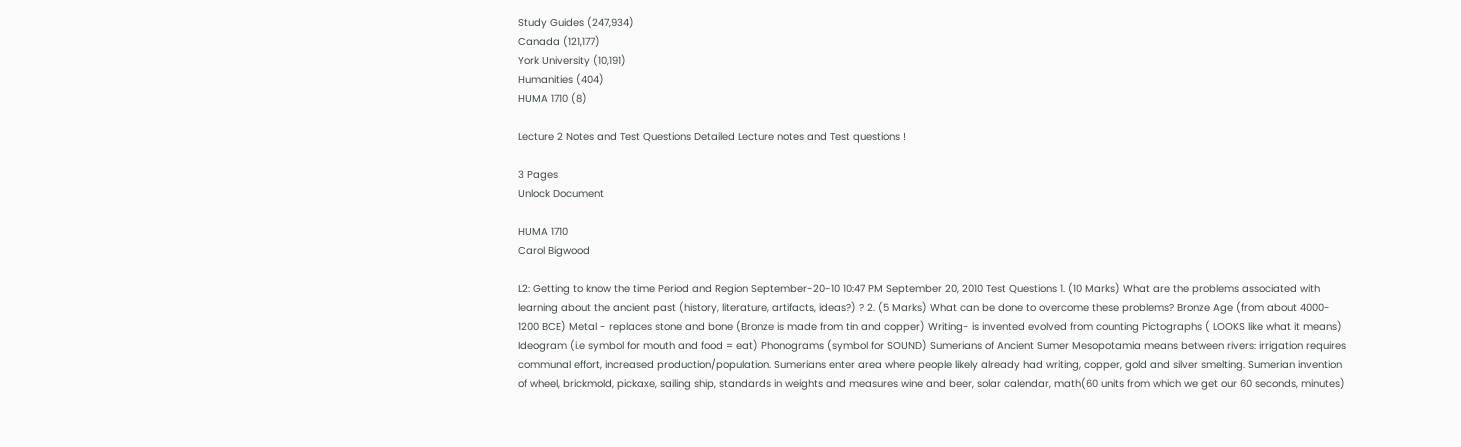Study Guides (247,934)
Canada (121,177)
York University (10,191)
Humanities (404)
HUMA 1710 (8)

Lecture 2 Notes and Test Questions Detailed Lecture notes and Test questions !

3 Pages
Unlock Document

HUMA 1710
Carol Bigwood

L2: Getting to know the time Period and Region September-20-10 10:47 PM September 20, 2010 Test Questions 1. (10 Marks) What are the problems associated with learning about the ancient past (history, literature, artifacts, ideas?) ? 2. (5 Marks) What can be done to overcome these problems? Bronze Age (from about 4000- 1200 BCE) Metal - replaces stone and bone (Bronze is made from tin and copper) Writing- is invented evolved from counting Pictographs ( LOOKS like what it means) Ideogram (i.e symbol for mouth and food = eat) Phonograms (symbol for SOUND) Sumerians of Ancient Sumer Mesopotamia means between rivers: irrigation requires communal effort, increased production/population. Sumerians enter area where people likely already had writing, copper, gold and silver smelting. Sumerian invention of wheel, brickmold, pickaxe, sailing ship, standards in weights and measures wine and beer, solar calendar, math(60 units from which we get our 60 seconds, minutes)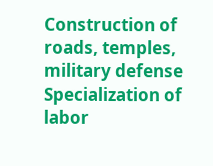Construction of roads, temples, military defense Specialization of labor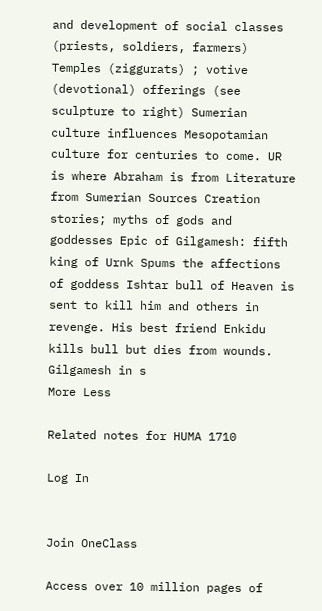and development of social classes (priests, soldiers, farmers) Temples (ziggurats) ; votive (devotional) offerings (see sculpture to right) Sumerian culture influences Mesopotamian culture for centuries to come. UR is where Abraham is from Literature from Sumerian Sources Creation stories; myths of gods and goddesses Epic of Gilgamesh: fifth king of Urnk Spums the affections of goddess Ishtar bull of Heaven is sent to kill him and others in revenge. His best friend Enkidu kills bull but dies from wounds. Gilgamesh in s
More Less

Related notes for HUMA 1710

Log In


Join OneClass

Access over 10 million pages of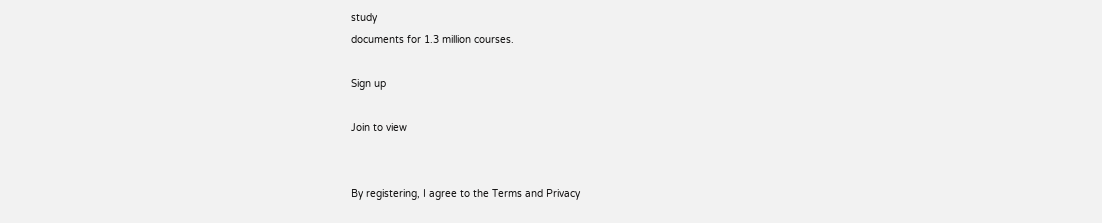study
documents for 1.3 million courses.

Sign up

Join to view


By registering, I agree to the Terms and Privacy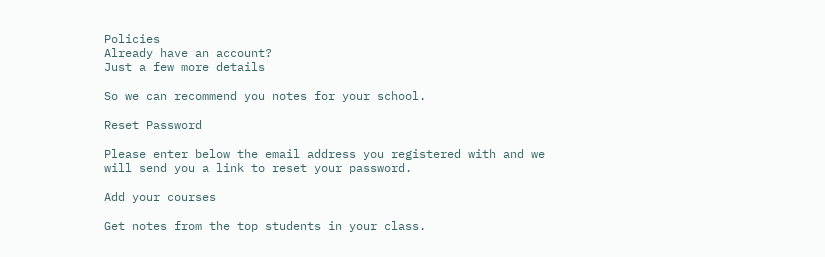Policies
Already have an account?
Just a few more details

So we can recommend you notes for your school.

Reset Password

Please enter below the email address you registered with and we will send you a link to reset your password.

Add your courses

Get notes from the top students in your class.